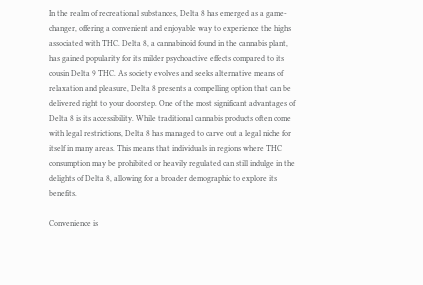In the realm of recreational substances, Delta 8 has emerged as a game-changer, offering a convenient and enjoyable way to experience the highs associated with THC. Delta 8, a cannabinoid found in the cannabis plant, has gained popularity for its milder psychoactive effects compared to its cousin Delta 9 THC. As society evolves and seeks alternative means of relaxation and pleasure, Delta 8 presents a compelling option that can be delivered right to your doorstep. One of the most significant advantages of Delta 8 is its accessibility. While traditional cannabis products often come with legal restrictions, Delta 8 has managed to carve out a legal niche for itself in many areas. This means that individuals in regions where THC consumption may be prohibited or heavily regulated can still indulge in the delights of Delta 8, allowing for a broader demographic to explore its benefits.

Convenience is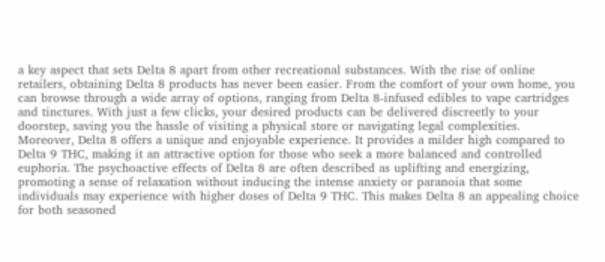a key aspect that sets Delta 8 apart from other recreational substances. With the rise of online retailers, obtaining Delta 8 products has never been easier. From the comfort of your own home, you can browse through a wide array of options, ranging from Delta 8-infused edibles to vape cartridges and tinctures. With just a few clicks, your desired products can be delivered discreetly to your doorstep, saving you the hassle of visiting a physical store or navigating legal complexities. Moreover, Delta 8 offers a unique and enjoyable experience. It provides a milder high compared to Delta 9 THC, making it an attractive option for those who seek a more balanced and controlled euphoria. The psychoactive effects of Delta 8 are often described as uplifting and energizing, promoting a sense of relaxation without inducing the intense anxiety or paranoia that some individuals may experience with higher doses of Delta 9 THC. This makes Delta 8 an appealing choice for both seasoned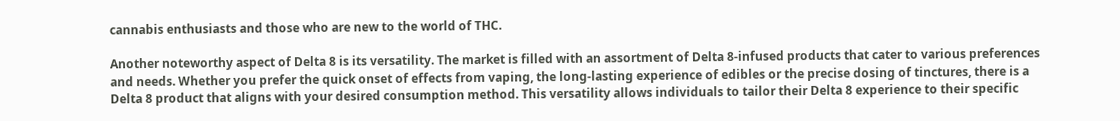cannabis enthusiasts and those who are new to the world of THC.

Another noteworthy aspect of Delta 8 is its versatility. The market is filled with an assortment of Delta 8-infused products that cater to various preferences and needs. Whether you prefer the quick onset of effects from vaping, the long-lasting experience of edibles or the precise dosing of tinctures, there is a Delta 8 product that aligns with your desired consumption method. This versatility allows individuals to tailor their Delta 8 experience to their specific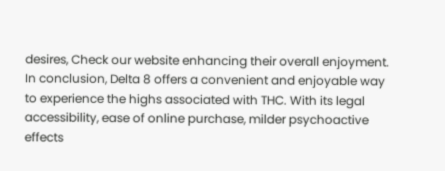desires, Check our website enhancing their overall enjoyment. In conclusion, Delta 8 offers a convenient and enjoyable way to experience the highs associated with THC. With its legal accessibility, ease of online purchase, milder psychoactive effects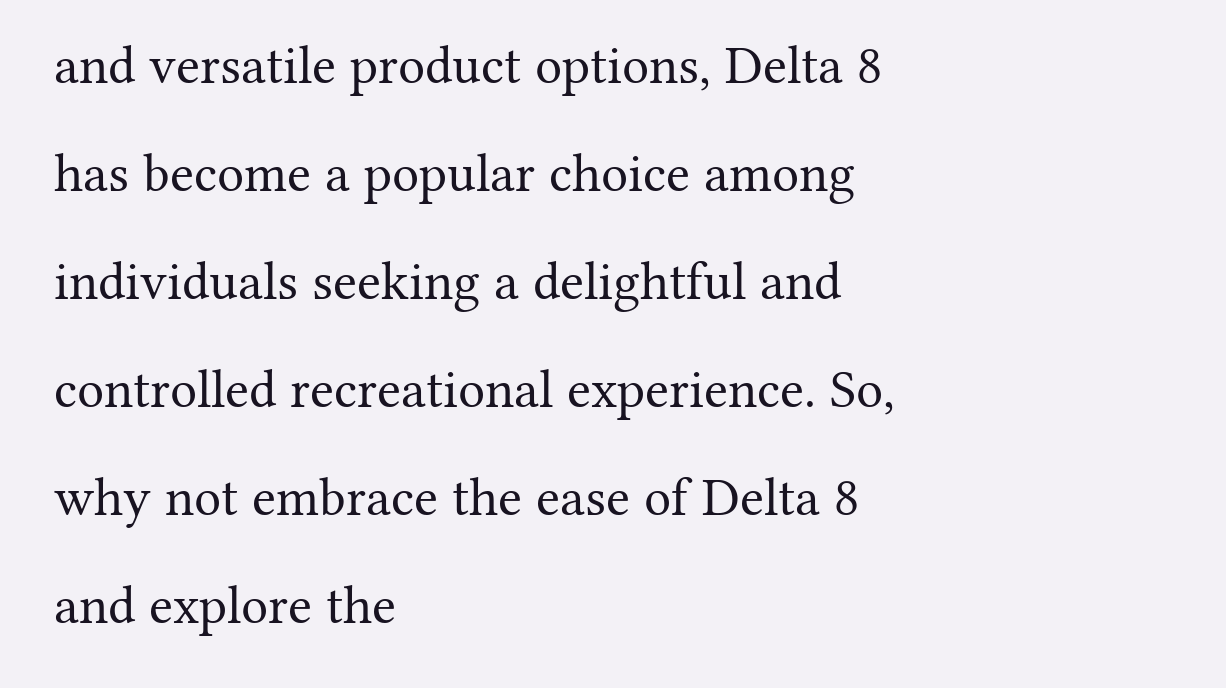and versatile product options, Delta 8 has become a popular choice among individuals seeking a delightful and controlled recreational experience. So, why not embrace the ease of Delta 8 and explore the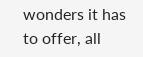wonders it has to offer, all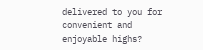delivered to you for convenient and enjoyable highs?